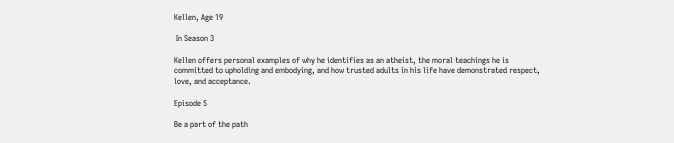Kellen, Age 19

 In Season 3

Kellen offers personal examples of why he identifies as an atheist, the moral teachings he is committed to upholding and embodying, and how trusted adults in his life have demonstrated respect, love, and acceptance.

Episode 5

Be a part of the path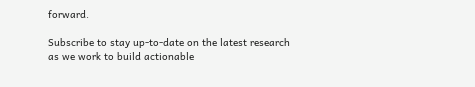forward.

Subscribe to stay up-to-date on the latest research as we work to build actionable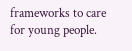frameworks to care for young people.